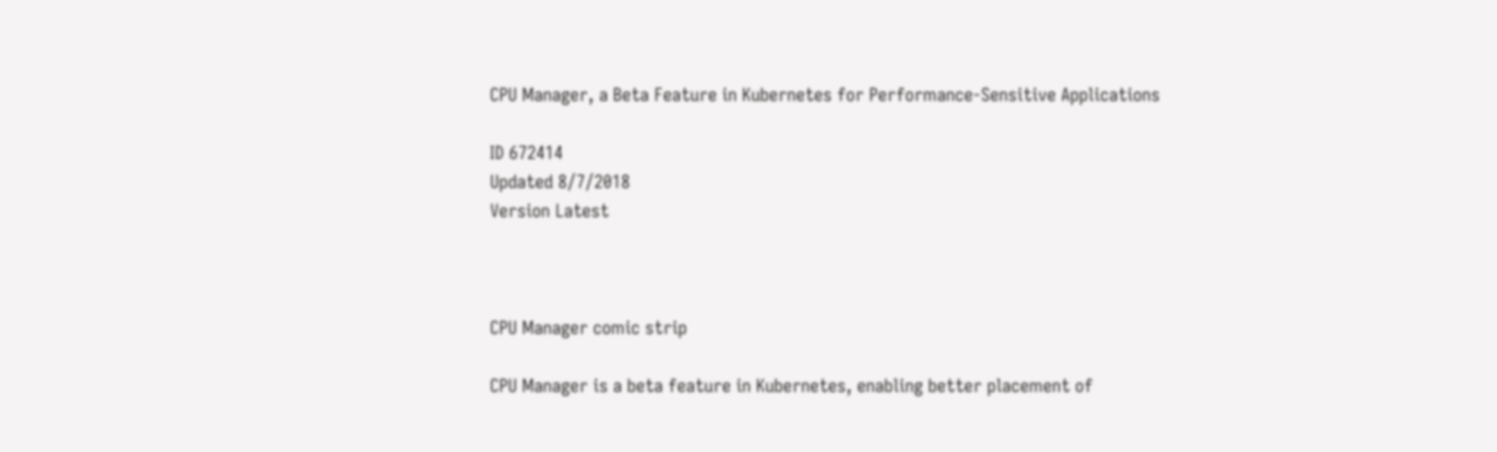CPU Manager, a Beta Feature in Kubernetes for Performance-Sensitive Applications

ID 672414
Updated 8/7/2018
Version Latest



CPU Manager comic strip

CPU Manager is a beta feature in Kubernetes, enabling better placement of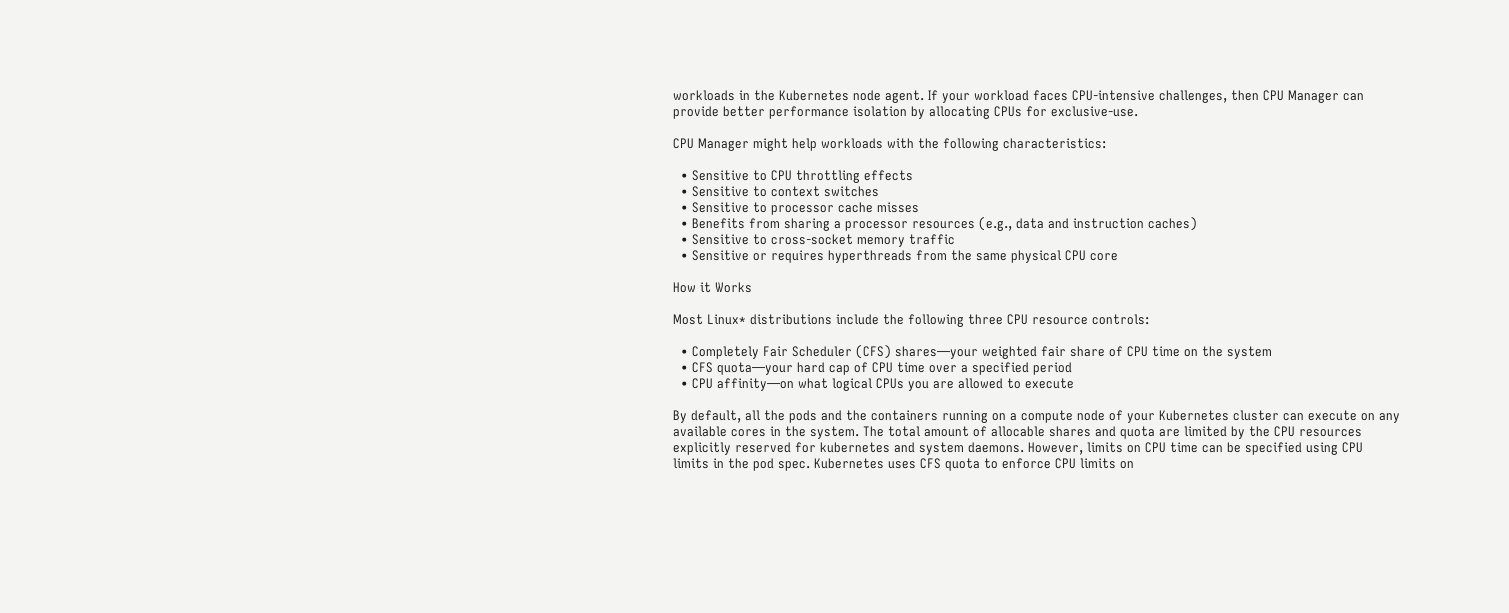workloads in the Kubernetes node agent. If your workload faces CPU-intensive challenges, then CPU Manager can provide better performance isolation by allocating CPUs for exclusive-use.

CPU Manager might help workloads with the following characteristics:

  • Sensitive to CPU throttling effects
  • Sensitive to context switches
  • Sensitive to processor cache misses
  • Benefits from sharing a processor resources (e.g., data and instruction caches)
  • Sensitive to cross-socket memory traffic
  • Sensitive or requires hyperthreads from the same physical CPU core

How it Works

Most Linux* distributions include the following three CPU resource controls:

  • Completely Fair Scheduler (CFS) shares—your weighted fair share of CPU time on the system
  • CFS quota—your hard cap of CPU time over a specified period
  • CPU affinity—on what logical CPUs you are allowed to execute

By default, all the pods and the containers running on a compute node of your Kubernetes cluster can execute on any available cores in the system. The total amount of allocable shares and quota are limited by the CPU resources explicitly reserved for kubernetes and system daemons. However, limits on CPU time can be specified using CPU limits in the pod spec. Kubernetes uses CFS quota to enforce CPU limits on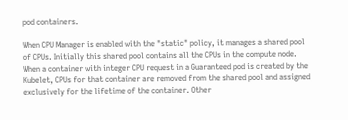pod containers.

When CPU Manager is enabled with the "static" policy, it manages a shared pool of CPUs. Initially this shared pool contains all the CPUs in the compute node. When a container with integer CPU request in a Guaranteed pod is created by the Kubelet, CPUs for that container are removed from the shared pool and assigned exclusively for the lifetime of the container. Other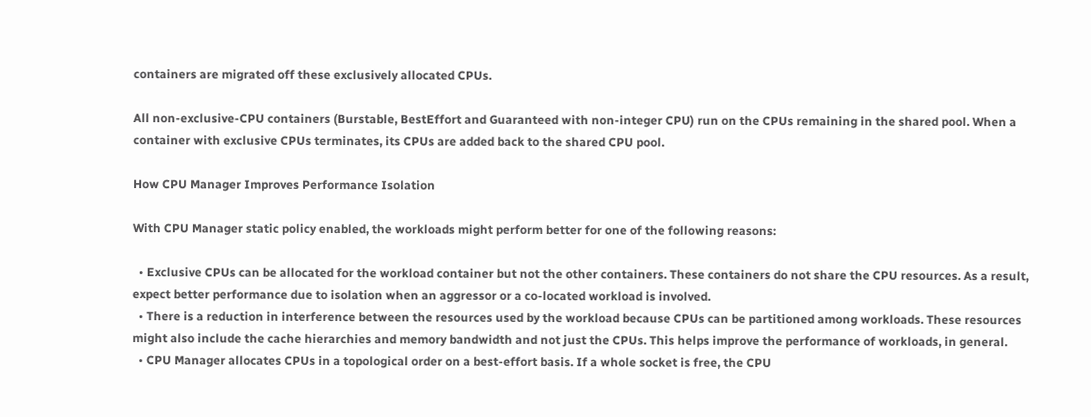containers are migrated off these exclusively allocated CPUs.

All non-exclusive-CPU containers (Burstable, BestEffort and Guaranteed with non-integer CPU) run on the CPUs remaining in the shared pool. When a container with exclusive CPUs terminates, its CPUs are added back to the shared CPU pool.

How CPU Manager Improves Performance Isolation

With CPU Manager static policy enabled, the workloads might perform better for one of the following reasons:

  • Exclusive CPUs can be allocated for the workload container but not the other containers. These containers do not share the CPU resources. As a result, expect better performance due to isolation when an aggressor or a co-located workload is involved.
  • There is a reduction in interference between the resources used by the workload because CPUs can be partitioned among workloads. These resources might also include the cache hierarchies and memory bandwidth and not just the CPUs. This helps improve the performance of workloads, in general.
  • CPU Manager allocates CPUs in a topological order on a best-effort basis. If a whole socket is free, the CPU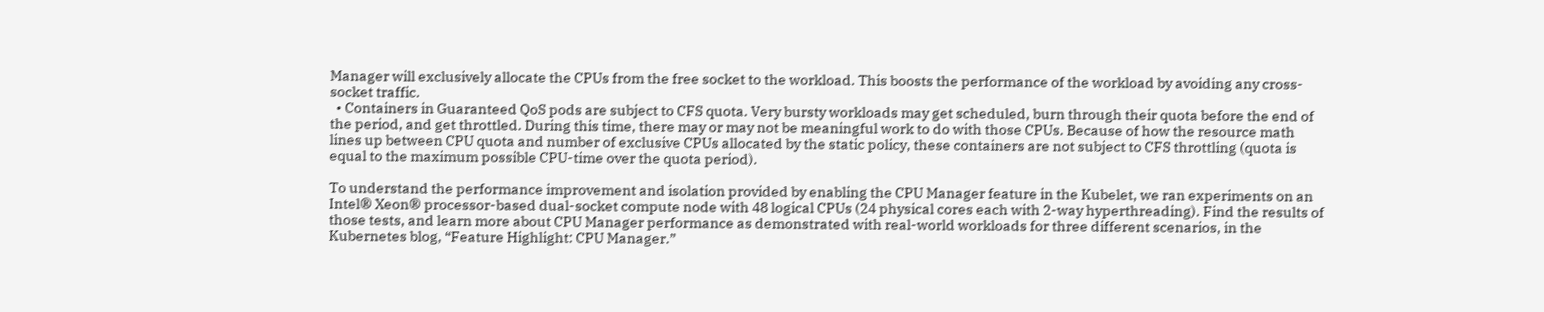Manager will exclusively allocate the CPUs from the free socket to the workload. This boosts the performance of the workload by avoiding any cross-socket traffic.
  • Containers in Guaranteed QoS pods are subject to CFS quota. Very bursty workloads may get scheduled, burn through their quota before the end of the period, and get throttled. During this time, there may or may not be meaningful work to do with those CPUs. Because of how the resource math lines up between CPU quota and number of exclusive CPUs allocated by the static policy, these containers are not subject to CFS throttling (quota is equal to the maximum possible CPU-time over the quota period).

To understand the performance improvement and isolation provided by enabling the CPU Manager feature in the Kubelet, we ran experiments on an Intel® Xeon® processor-based dual-socket compute node with 48 logical CPUs (24 physical cores each with 2-way hyperthreading). Find the results of those tests, and learn more about CPU Manager performance as demonstrated with real-world workloads for three different scenarios, in the Kubernetes blog, “Feature Highlight: CPU Manager.”